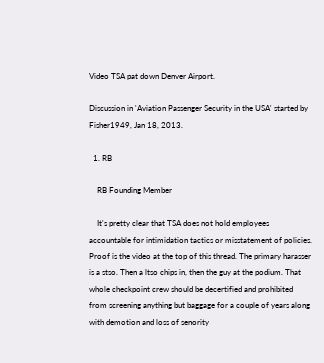Video TSA pat down Denver Airport.

Discussion in 'Aviation Passenger Security in the USA' started by Fisher1949, Jan 18, 2013.

  1. RB

    RB Founding Member

    It's pretty clear that TSA does not hold employees accountable for intimidation tactics or misstatement of policies. Proof is the video at the top of this thread. The primary harasser is a stso. Then a ltso chips in, then the guy at the podium. That whole checkpoint crew should be decertified and prohibited from screening anything but baggage for a couple of years along with demotion and loss of senority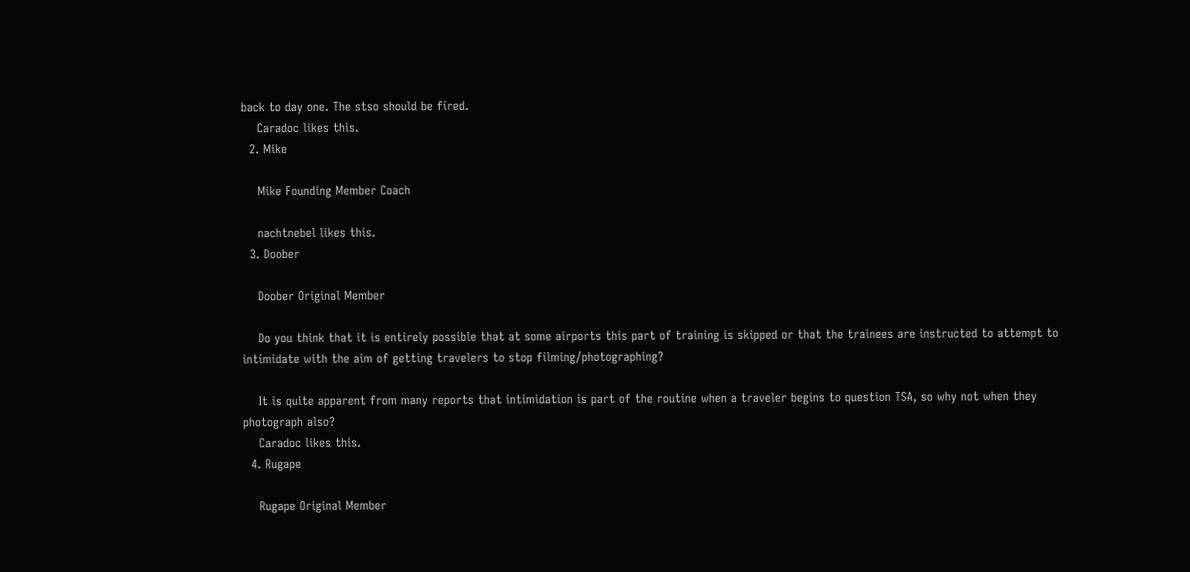back to day one. The stso should be fired.
    Caradoc likes this.
  2. Mike

    Mike Founding Member Coach

    nachtnebel likes this.
  3. Doober

    Doober Original Member

    Do you think that it is entirely possible that at some airports this part of training is skipped or that the trainees are instructed to attempt to intimidate with the aim of getting travelers to stop filming/photographing?

    It is quite apparent from many reports that intimidation is part of the routine when a traveler begins to question TSA, so why not when they photograph also?
    Caradoc likes this.
  4. Rugape

    Rugape Original Member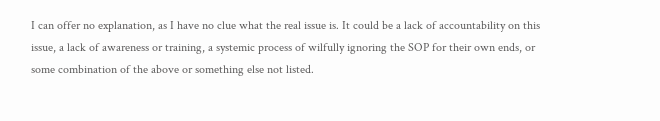I can offer no explanation, as I have no clue what the real issue is. It could be a lack of accountability on this issue, a lack of awareness or training, a systemic process of wilfully ignoring the SOP for their own ends, or some combination of the above or something else not listed.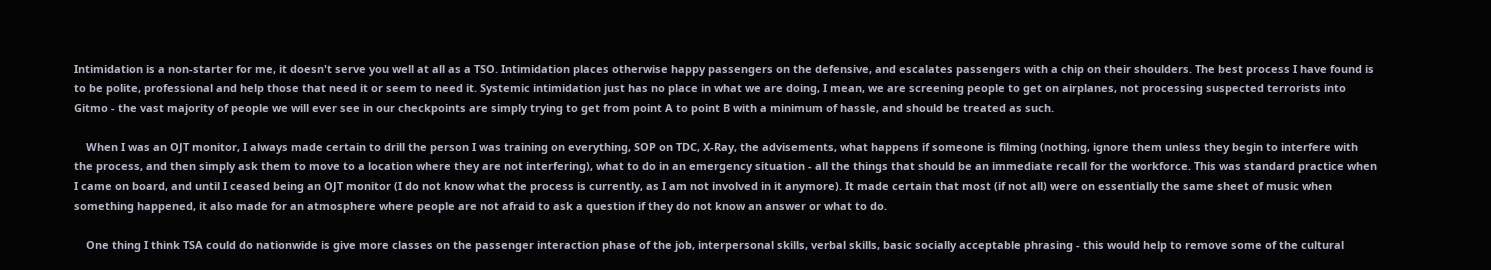Intimidation is a non-starter for me, it doesn't serve you well at all as a TSO. Intimidation places otherwise happy passengers on the defensive, and escalates passengers with a chip on their shoulders. The best process I have found is to be polite, professional and help those that need it or seem to need it. Systemic intimidation just has no place in what we are doing, I mean, we are screening people to get on airplanes, not processing suspected terrorists into Gitmo - the vast majority of people we will ever see in our checkpoints are simply trying to get from point A to point B with a minimum of hassle, and should be treated as such.

    When I was an OJT monitor, I always made certain to drill the person I was training on everything, SOP on TDC, X-Ray, the advisements, what happens if someone is filming (nothing, ignore them unless they begin to interfere with the process, and then simply ask them to move to a location where they are not interfering), what to do in an emergency situation - all the things that should be an immediate recall for the workforce. This was standard practice when I came on board, and until I ceased being an OJT monitor (I do not know what the process is currently, as I am not involved in it anymore). It made certain that most (if not all) were on essentially the same sheet of music when something happened, it also made for an atmosphere where people are not afraid to ask a question if they do not know an answer or what to do.

    One thing I think TSA could do nationwide is give more classes on the passenger interaction phase of the job, interpersonal skills, verbal skills, basic socially acceptable phrasing - this would help to remove some of the cultural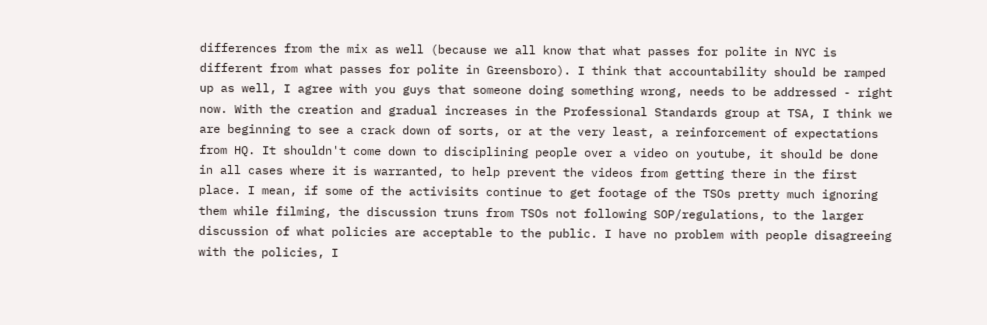differences from the mix as well (because we all know that what passes for polite in NYC is different from what passes for polite in Greensboro). I think that accountability should be ramped up as well, I agree with you guys that someone doing something wrong, needs to be addressed - right now. With the creation and gradual increases in the Professional Standards group at TSA, I think we are beginning to see a crack down of sorts, or at the very least, a reinforcement of expectations from HQ. It shouldn't come down to disciplining people over a video on youtube, it should be done in all cases where it is warranted, to help prevent the videos from getting there in the first place. I mean, if some of the activisits continue to get footage of the TSOs pretty much ignoring them while filming, the discussion truns from TSOs not following SOP/regulations, to the larger discussion of what policies are acceptable to the public. I have no problem with people disagreeing with the policies, I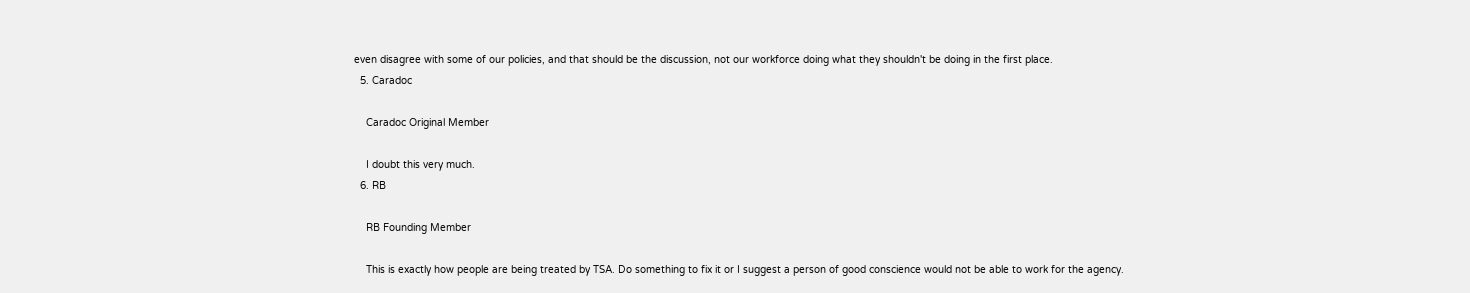even disagree with some of our policies, and that should be the discussion, not our workforce doing what they shouldn't be doing in the first place.
  5. Caradoc

    Caradoc Original Member

    I doubt this very much.
  6. RB

    RB Founding Member

    This is exactly how people are being treated by TSA. Do something to fix it or I suggest a person of good conscience would not be able to work for the agency.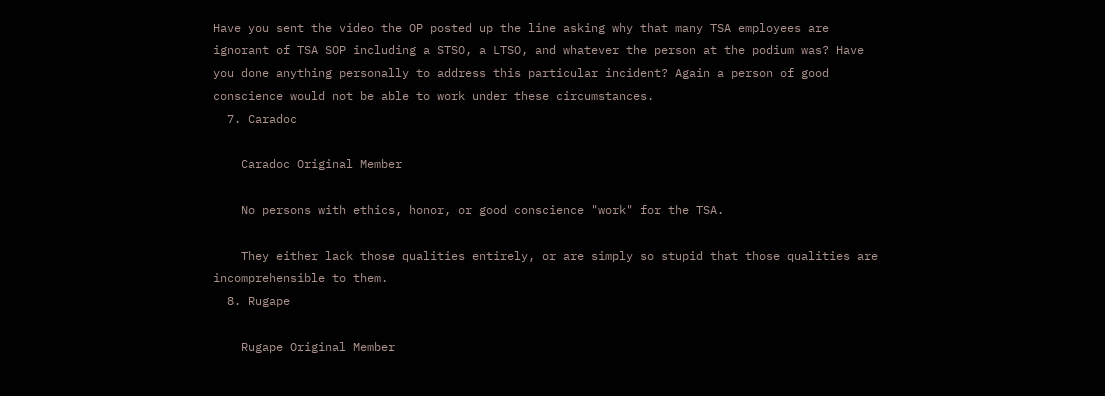Have you sent the video the OP posted up the line asking why that many TSA employees are ignorant of TSA SOP including a STSO, a LTSO, and whatever the person at the podium was? Have you done anything personally to address this particular incident? Again a person of good conscience would not be able to work under these circumstances.
  7. Caradoc

    Caradoc Original Member

    No persons with ethics, honor, or good conscience "work" for the TSA.

    They either lack those qualities entirely, or are simply so stupid that those qualities are incomprehensible to them.
  8. Rugape

    Rugape Original Member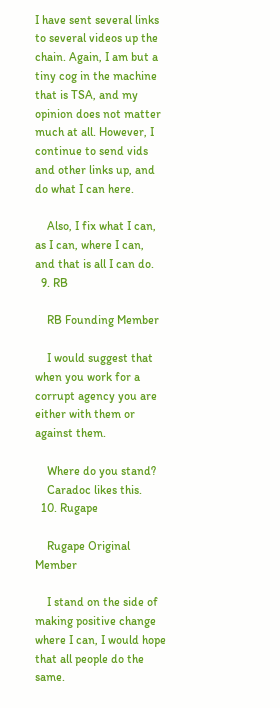I have sent several links to several videos up the chain. Again, I am but a tiny cog in the machine that is TSA, and my opinion does not matter much at all. However, I continue to send vids and other links up, and do what I can here.

    Also, I fix what I can, as I can, where I can, and that is all I can do.
  9. RB

    RB Founding Member

    I would suggest that when you work for a corrupt agency you are either with them or against them.

    Where do you stand?
    Caradoc likes this.
  10. Rugape

    Rugape Original Member

    I stand on the side of making positive change where I can, I would hope that all people do the same.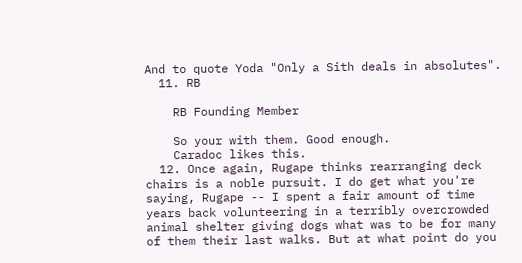And to quote Yoda "Only a Sith deals in absolutes".
  11. RB

    RB Founding Member

    So your with them. Good enough.
    Caradoc likes this.
  12. Once again, Rugape thinks rearranging deck chairs is a noble pursuit. I do get what you're saying, Rugape -- I spent a fair amount of time years back volunteering in a terribly overcrowded animal shelter giving dogs what was to be for many of them their last walks. But at what point do you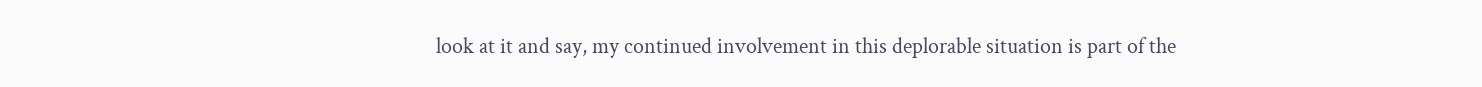look at it and say, my continued involvement in this deplorable situation is part of the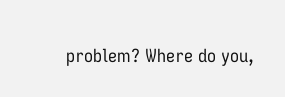problem? Where do you,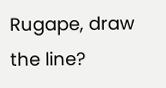Rugape, draw the line?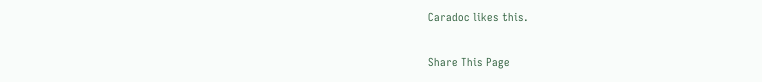Caradoc likes this.

Share This Page